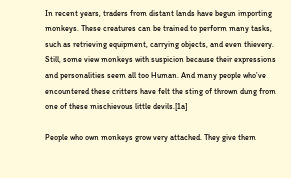In recent years, traders from distant lands have begun importing monkeys. These creatures can be trained to perform many tasks, such as retrieving equipment, carrying objects, and even thievery. Still, some view monkeys with suspicion because their expressions and personalities seem all too Human. And many people who’ve encountered these critters have felt the sting of thrown dung from one of these mischievous little devils.[1a]

People who own monkeys grow very attached. They give them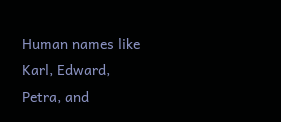Human names like Karl, Edward, Petra, and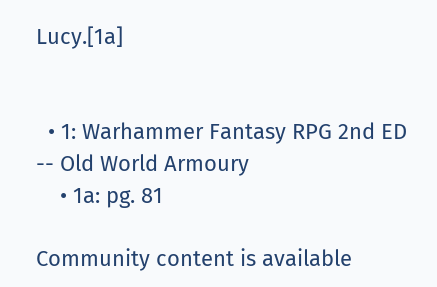Lucy.[1a]


  • 1: Warhammer Fantasy RPG 2nd ED -- Old World Armoury
    • 1a: pg. 81

Community content is available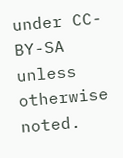under CC-BY-SA unless otherwise noted.